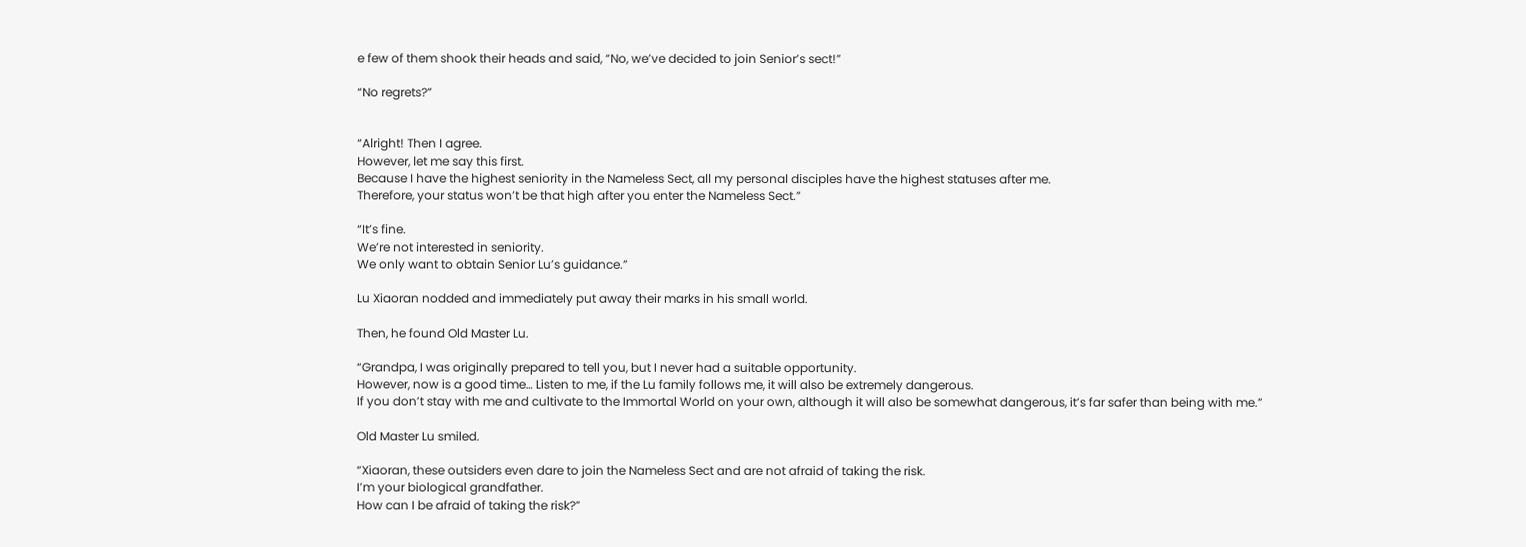e few of them shook their heads and said, “No, we’ve decided to join Senior’s sect!”

“No regrets?”


“Alright! Then I agree.
However, let me say this first.
Because I have the highest seniority in the Nameless Sect, all my personal disciples have the highest statuses after me.
Therefore, your status won’t be that high after you enter the Nameless Sect.”

“It’s fine.
We’re not interested in seniority.
We only want to obtain Senior Lu’s guidance.”

Lu Xiaoran nodded and immediately put away their marks in his small world.

Then, he found Old Master Lu.

“Grandpa, I was originally prepared to tell you, but I never had a suitable opportunity.
However, now is a good time… Listen to me, if the Lu family follows me, it will also be extremely dangerous.
If you don’t stay with me and cultivate to the Immortal World on your own, although it will also be somewhat dangerous, it’s far safer than being with me.”

Old Master Lu smiled.

“Xiaoran, these outsiders even dare to join the Nameless Sect and are not afraid of taking the risk.
I’m your biological grandfather.
How can I be afraid of taking the risk?”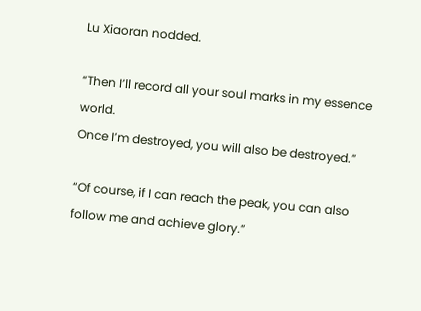Lu Xiaoran nodded.

“Then I’ll record all your soul marks in my essence world.
Once I’m destroyed, you will also be destroyed.”

“Of course, if I can reach the peak, you can also follow me and achieve glory.”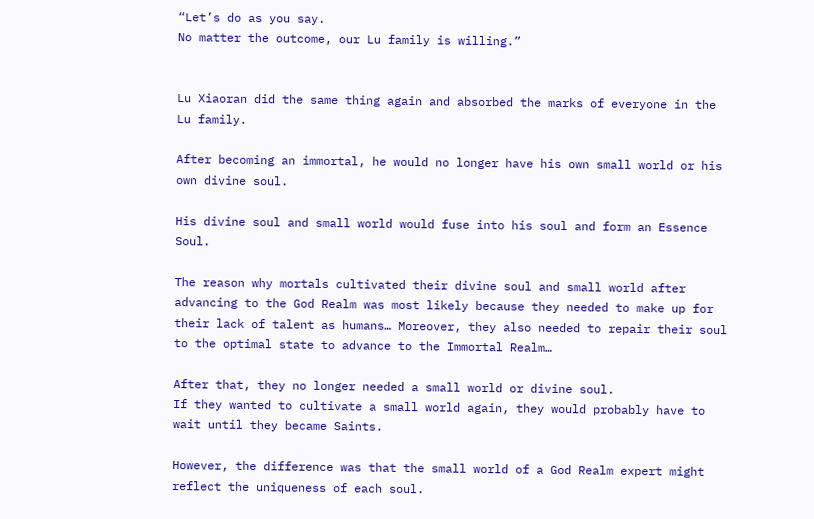“Let’s do as you say.
No matter the outcome, our Lu family is willing.”


Lu Xiaoran did the same thing again and absorbed the marks of everyone in the Lu family.

After becoming an immortal, he would no longer have his own small world or his own divine soul.

His divine soul and small world would fuse into his soul and form an Essence Soul.

The reason why mortals cultivated their divine soul and small world after advancing to the God Realm was most likely because they needed to make up for their lack of talent as humans… Moreover, they also needed to repair their soul to the optimal state to advance to the Immortal Realm…

After that, they no longer needed a small world or divine soul.
If they wanted to cultivate a small world again, they would probably have to wait until they became Saints.

However, the difference was that the small world of a God Realm expert might reflect the uniqueness of each soul.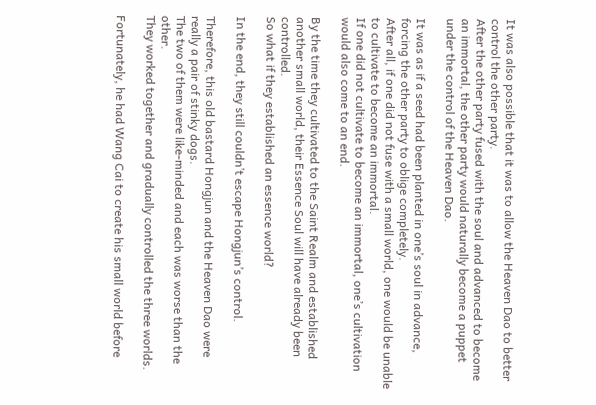It was also possible that it was to allow the Heaven Dao to better control the other party.
After the other party fused with the soul and advanced to become an immortal, the other party would naturally become a puppet under the control of the Heaven Dao.

It was as if a seed had been planted in one’s soul in advance, forcing the other party to oblige completely.
After all, if one did not fuse with a small world, one would be unable to cultivate to become an immortal.
If one did not cultivate to become an immortal, one’s cultivation would also come to an end.

By the time they cultivated to the Saint Realm and established another small world, their Essence Soul will have already been controlled.
So what if they established an essence world?

In the end, they still couldn’t escape Hongjun’s control.

Therefore, this old bastard Hongjun and the Heaven Dao were really a pair of stinky dogs.
The two of them were like-minded and each was worse than the other.
They worked together and gradually controlled the three worlds.

Fortunately, he had Wang Cai to create his small world before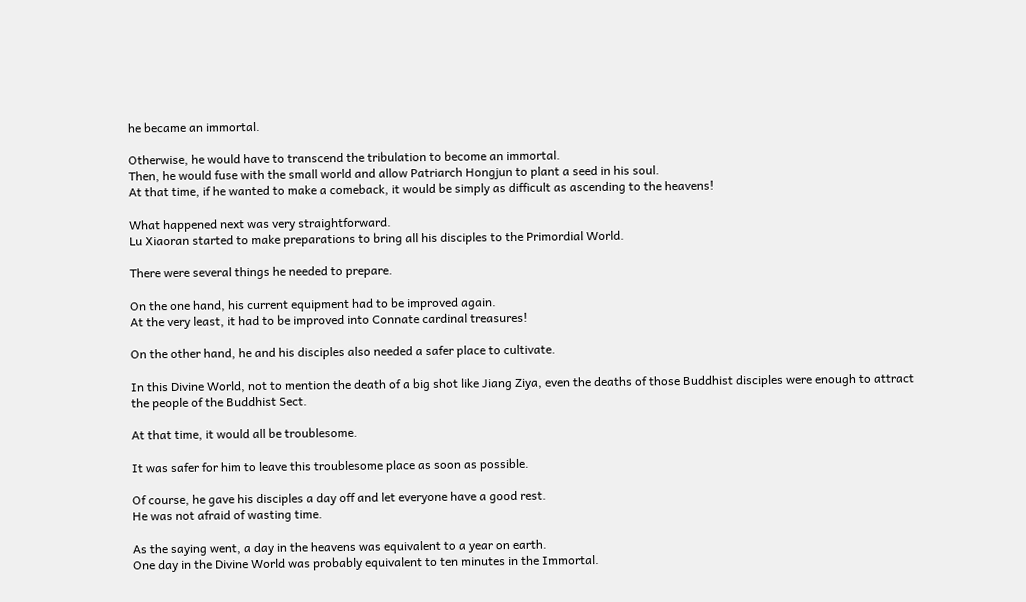he became an immortal.

Otherwise, he would have to transcend the tribulation to become an immortal.
Then, he would fuse with the small world and allow Patriarch Hongjun to plant a seed in his soul.
At that time, if he wanted to make a comeback, it would be simply as difficult as ascending to the heavens!

What happened next was very straightforward.
Lu Xiaoran started to make preparations to bring all his disciples to the Primordial World.

There were several things he needed to prepare.

On the one hand, his current equipment had to be improved again.
At the very least, it had to be improved into Connate cardinal treasures!

On the other hand, he and his disciples also needed a safer place to cultivate.

In this Divine World, not to mention the death of a big shot like Jiang Ziya, even the deaths of those Buddhist disciples were enough to attract the people of the Buddhist Sect.

At that time, it would all be troublesome.

It was safer for him to leave this troublesome place as soon as possible.

Of course, he gave his disciples a day off and let everyone have a good rest.
He was not afraid of wasting time.

As the saying went, a day in the heavens was equivalent to a year on earth.
One day in the Divine World was probably equivalent to ten minutes in the Immortal.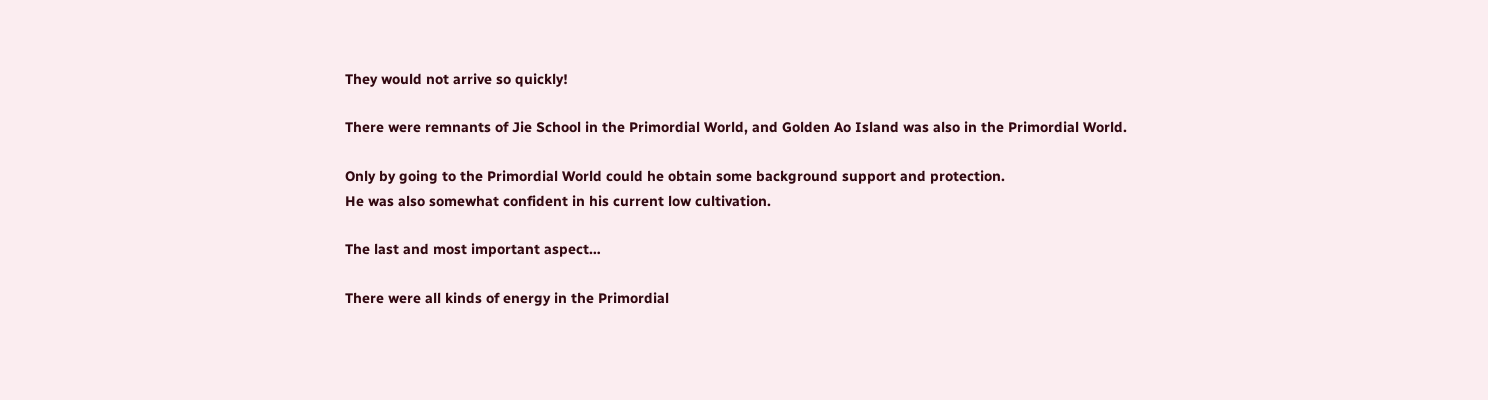They would not arrive so quickly!

There were remnants of Jie School in the Primordial World, and Golden Ao Island was also in the Primordial World.

Only by going to the Primordial World could he obtain some background support and protection.
He was also somewhat confident in his current low cultivation.

The last and most important aspect…

There were all kinds of energy in the Primordial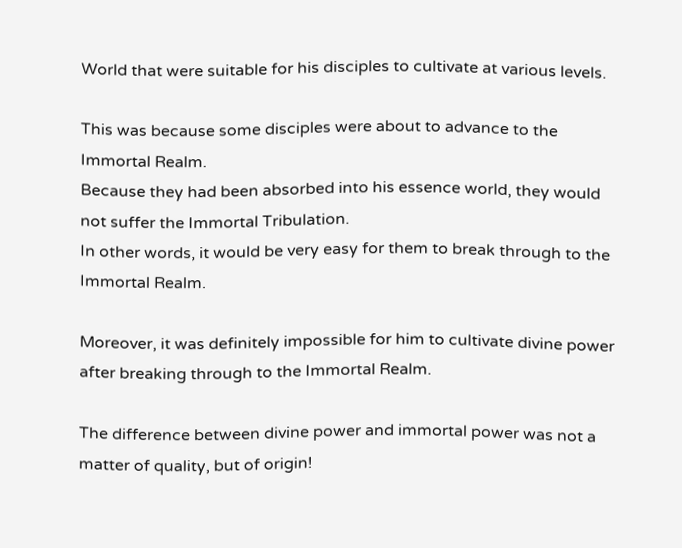World that were suitable for his disciples to cultivate at various levels.

This was because some disciples were about to advance to the Immortal Realm.
Because they had been absorbed into his essence world, they would not suffer the Immortal Tribulation.
In other words, it would be very easy for them to break through to the Immortal Realm.

Moreover, it was definitely impossible for him to cultivate divine power after breaking through to the Immortal Realm.

The difference between divine power and immortal power was not a matter of quality, but of origin!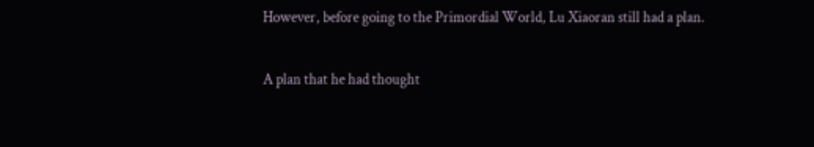However, before going to the Primordial World, Lu Xiaoran still had a plan.

A plan that he had thought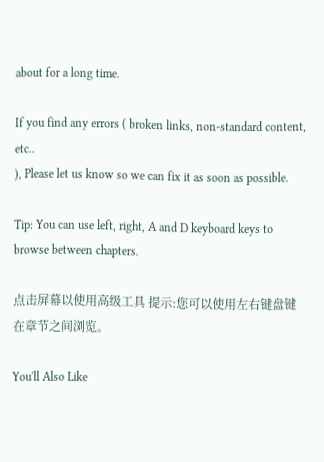about for a long time.

If you find any errors ( broken links, non-standard content, etc..
), Please let us know so we can fix it as soon as possible.

Tip: You can use left, right, A and D keyboard keys to browse between chapters.

点击屏幕以使用高级工具 提示:您可以使用左右键盘键在章节之间浏览。

You'll Also Like